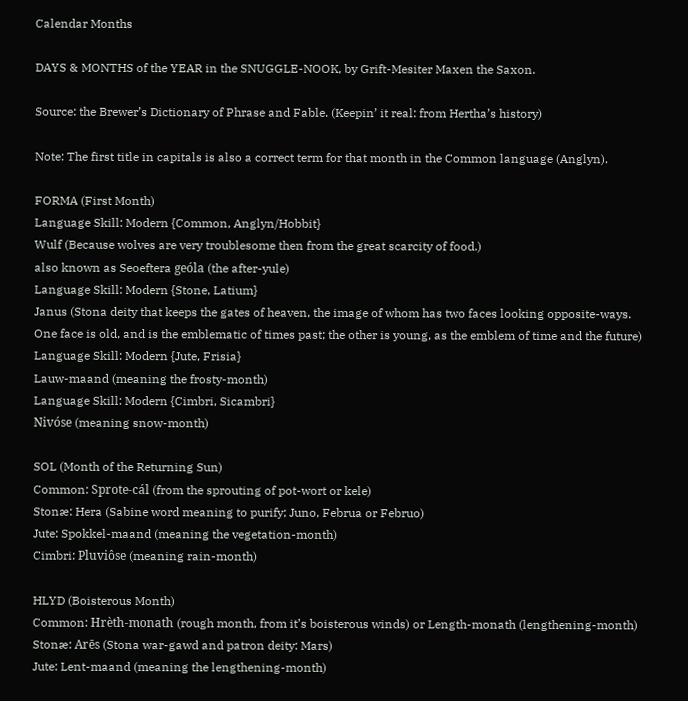Calendar Months

DAYS & MONTHS of the YEAR in the SNUGGLE-NOOK, by Grift-Mesiter Maxen the Saxon.

Source: the Brewer’s Dictionary of Phrase and Fable. (Keepin’ it real: from Hertha’s history)

Note: The first title in capitals is also a correct term for that month in the Common language (Anglyn).

FORMA (First Month)
Language Skill: Modern {Common, Anglyn/Hobbit}
Wulf (Because wolves are very troublesome then from the great scarcity of food.)
also known as Seoeftera geóla (the after-yule)
Language Skill: Modern {Stone, Latium}
Janus (Stona deity that keeps the gates of heaven, the image of whom has two faces looking opposite-ways. One face is old, and is the emblematic of times past; the other is young, as the emblem of time and the future)
Language Skill: Modern {Jute, Frisia}
Lauw-maand (meaning the frosty-month)
Language Skill: Modern {Cimbri, Sicambri}
Nivóse (meaning snow-month)

SOL (Month of the Returning Sun)
Common: Sprote-cál (from the sprouting of pot-wort or kele)
Stonæ: Hera (Sabine word meaning to purify; Juno, Februa or Februo)
Jute: Spokkel-maand (meaning the vegetation-month)
Cimbri: Pluviôse (meaning rain-month)

HLYD (Boisterous Month)
Common: Hrèth-monath (rough month, from it’s boisterous winds) or Length-monath (lengthening-month)
Stonæ: Arēs (Stona war-gawd and patron deity: Mars)
Jute: Lent-maand (meaning the lengthening-month)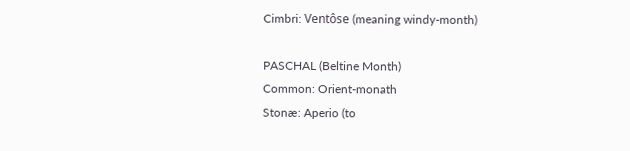Cimbri: Ventôse (meaning windy-month)

PASCHAL (Beltine Month)
Common: Orient-monath
Stonæ: Aperio (to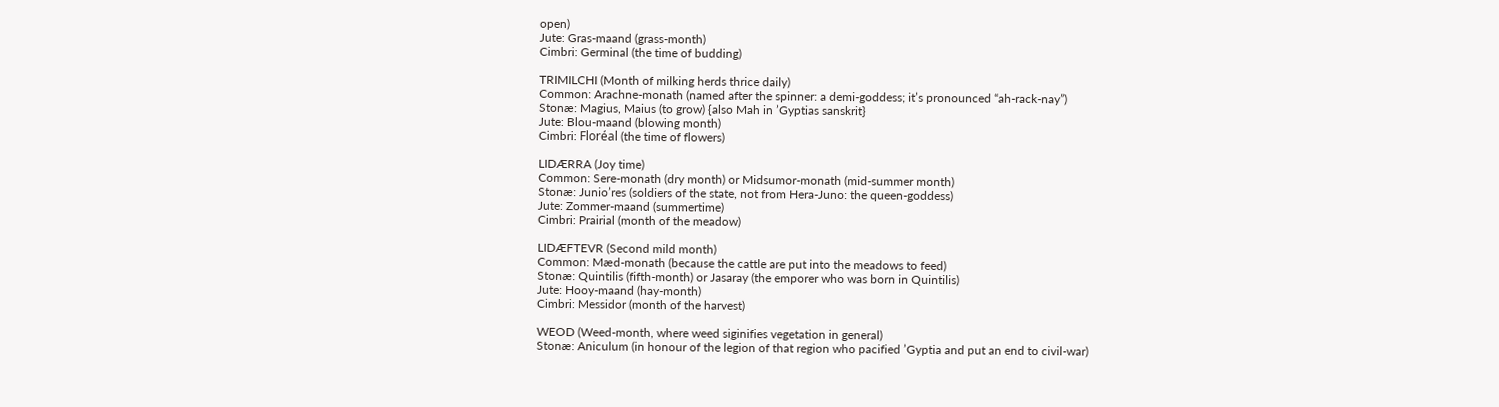open)
Jute: Gras-maand (grass-month)
Cimbri: Germinal (the time of budding)

TRIMILCHI (Month of milking herds thrice daily)
Common: Arachne-monath (named after the spinner: a demi-goddess; it’s pronounced “ah-rack-nay”)
Stonæ: Magius, Maius (to grow) {also Mah in ’Gyptias sanskrit}
Jute: Blou-maand (blowing month)
Cimbri: Floréal (the time of flowers)

LIDÆRRA (Joy time)
Common: Sere-monath (dry month) or Midsumor-monath (mid-summer month)
Stonæ: Junio’res (soldiers of the state, not from Hera-Juno: the queen-goddess)
Jute: Zommer-maand (summertime)
Cimbri: Prairial (month of the meadow)

LIDÆFTEVR (Second mild month)
Common: Mæd-monath (because the cattle are put into the meadows to feed)
Stonæ: Quintilis (fifth-month) or Jasaray (the emporer who was born in Quintilis)
Jute: Hooy-maand (hay-month)
Cimbri: Messidor (month of the harvest)

WEOD (Weed-month, where weed siginifies vegetation in general)
Stonæ: Aniculum (in honour of the legion of that region who pacified ’Gyptia and put an end to civil-war)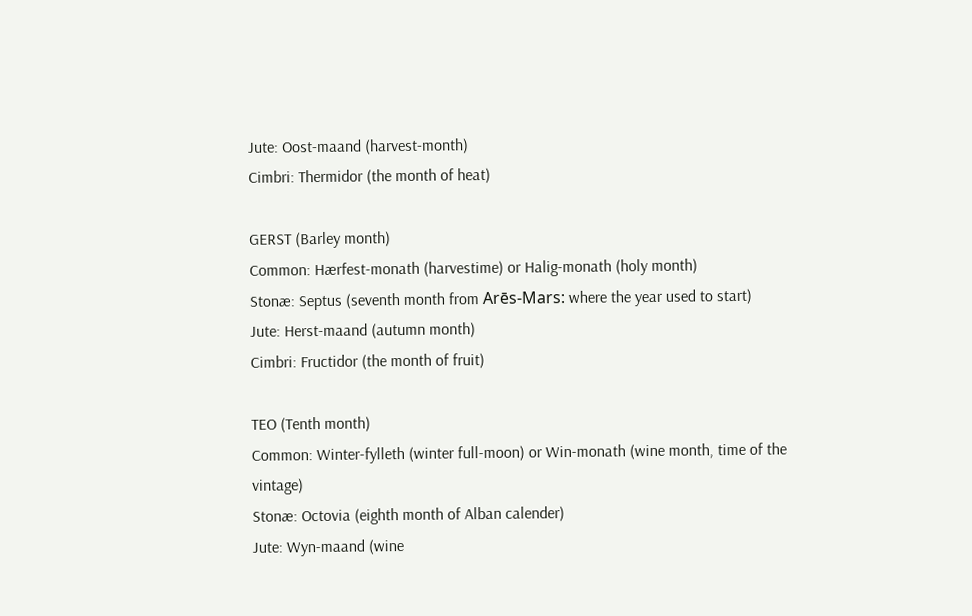Jute: Oost-maand (harvest-month)
Cimbri: Thermidor (the month of heat)

GERST (Barley month)
Common: Hærfest-monath (harvestime) or Halig-monath (holy month)
Stonæ: Septus (seventh month from Arēs-Mars: where the year used to start)
Jute: Herst-maand (autumn month)
Cimbri: Fructidor (the month of fruit)

TEO (Tenth month)
Common: Winter-fylleth (winter full-moon) or Win-monath (wine month, time of the vintage)
Stonæ: Octovia (eighth month of Alban calender)
Jute: Wyn-maand (wine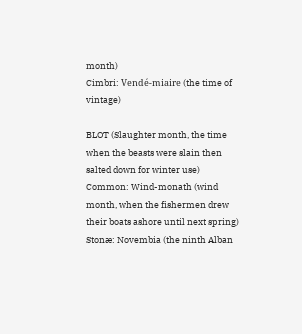month)
Cimbri: Vendé-miaire (the time of vintage)

BLOT (Slaughter month, the time when the beasts were slain then salted down for winter use)
Common: Wind-monath (wind month, when the fishermen drew their boats ashore until next spring)
Stonæ: Novembia (the ninth Alban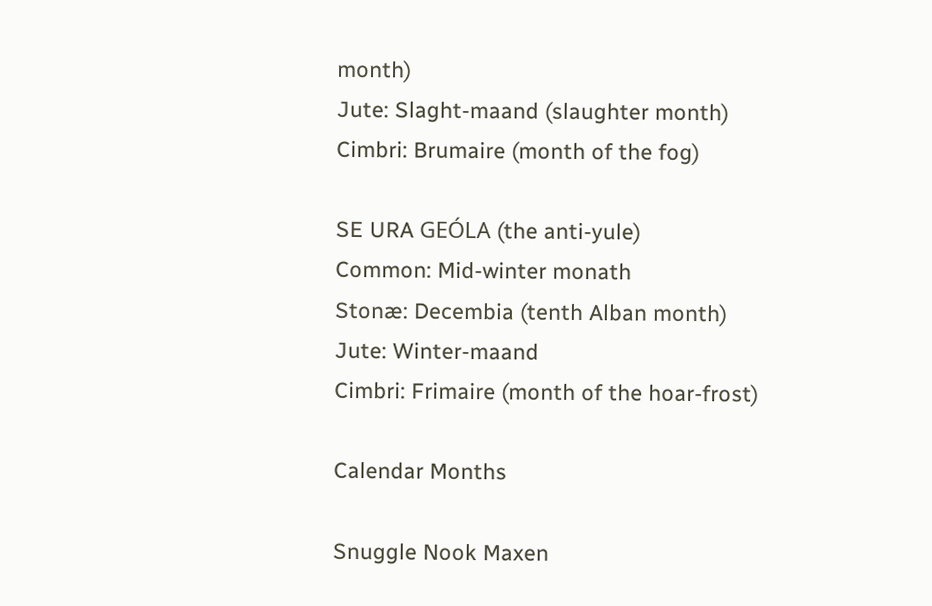month)
Jute: Slaght-maand (slaughter month)
Cimbri: Brumaire (month of the fog)

SE URA GEÓLA (the anti-yule)
Common: Mid-winter monath
Stonæ: Decembia (tenth Alban month)
Jute: Winter-maand
Cimbri: Frimaire (month of the hoar-frost)

Calendar Months

Snuggle Nook Maxen